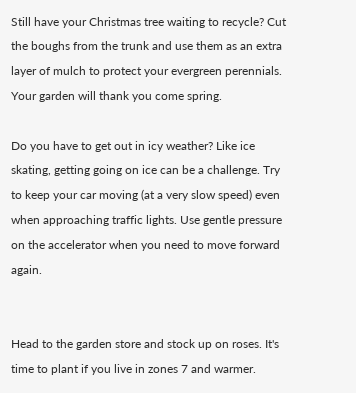Still have your Christmas tree waiting to recycle? Cut the boughs from the trunk and use them as an extra layer of mulch to protect your evergreen perennials. Your garden will thank you come spring.

Do you have to get out in icy weather? Like ice skating, getting going on ice can be a challenge. Try to keep your car moving (at a very slow speed) even when approaching traffic lights. Use gentle pressure on the accelerator when you need to move forward again.


Head to the garden store and stock up on roses. It's time to plant if you live in zones 7 and warmer.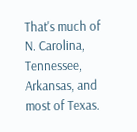That's much of N. Carolina, Tennessee, Arkansas, and most of Texas.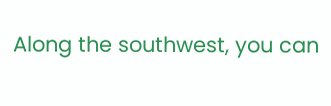Along the southwest, you can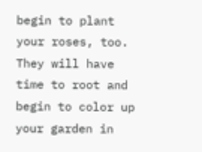begin to plant your roses, too. They will have time to root and begin to color up your garden in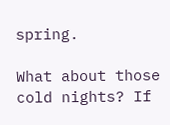spring.

What about those cold nights? If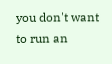you don't want to run an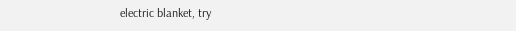electric blanket, try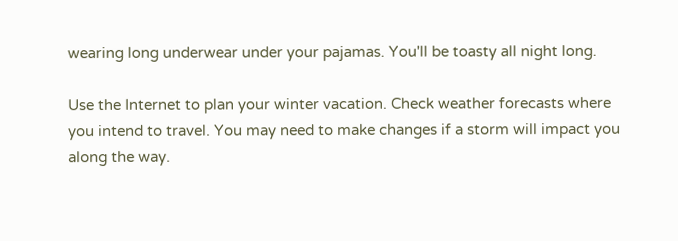wearing long underwear under your pajamas. You'll be toasty all night long.

Use the Internet to plan your winter vacation. Check weather forecasts where you intend to travel. You may need to make changes if a storm will impact you along the way.